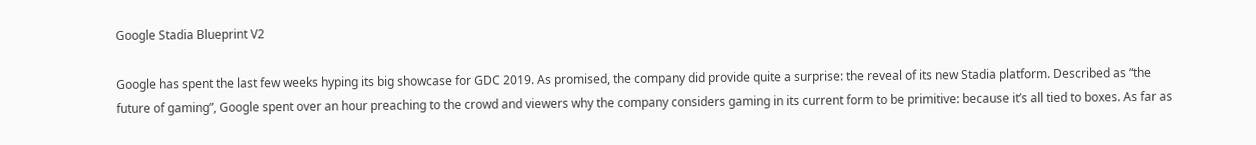Google Stadia Blueprint V2

Google has spent the last few weeks hyping its big showcase for GDC 2019. As promised, the company did provide quite a surprise: the reveal of its new Stadia platform. Described as “the future of gaming”, Google spent over an hour preaching to the crowd and viewers why the company considers gaming in its current form to be primitive: because it’s all tied to boxes. As far as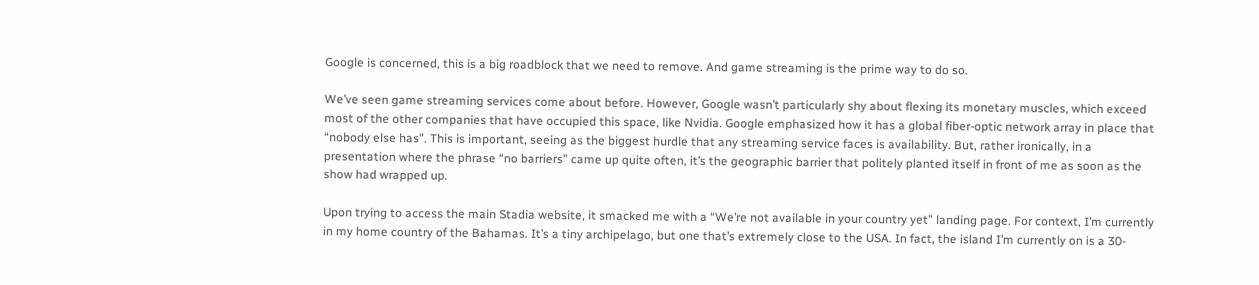Google is concerned, this is a big roadblock that we need to remove. And game streaming is the prime way to do so.

We’ve seen game streaming services come about before. However, Google wasn’t particularly shy about flexing its monetary muscles, which exceed most of the other companies that have occupied this space, like Nvidia. Google emphasized how it has a global fiber-optic network array in place that “nobody else has”. This is important, seeing as the biggest hurdle that any streaming service faces is availability. But, rather ironically, in a presentation where the phrase “no barriers” came up quite often, it’s the geographic barrier that politely planted itself in front of me as soon as the show had wrapped up.

Upon trying to access the main Stadia website, it smacked me with a “We’re not available in your country yet” landing page. For context, I’m currently in my home country of the Bahamas. It’s a tiny archipelago, but one that’s extremely close to the USA. In fact, the island I’m currently on is a 30-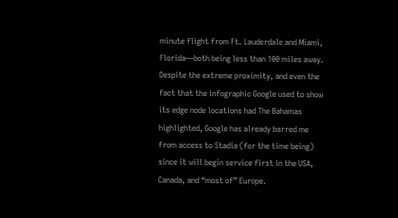minute flight from Ft. Lauderdale and Miami, Florida—both being less than 100 miles away. Despite the extreme proximity, and even the fact that the infographic Google used to show its edge node locations had The Bahamas highlighted, Google has already barred me from access to Stadia (for the time being) since it will begin service first in the USA, Canada, and “most of” Europe.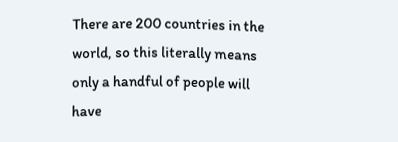There are 200 countries in the world, so this literally means only a handful of people will have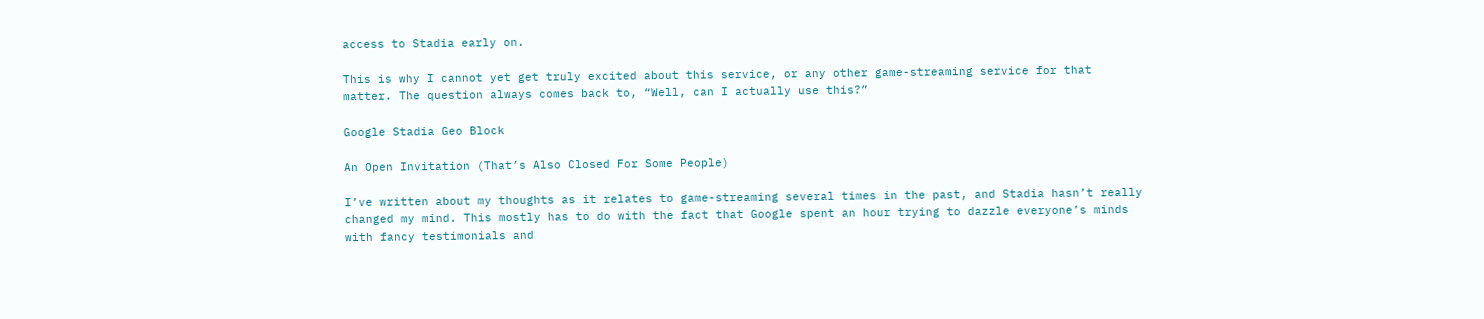access to Stadia early on.

This is why I cannot yet get truly excited about this service, or any other game-streaming service for that matter. The question always comes back to, “Well, can I actually use this?”

Google Stadia Geo Block

An Open Invitation (That’s Also Closed For Some People)

I’ve written about my thoughts as it relates to game-streaming several times in the past, and Stadia hasn’t really changed my mind. This mostly has to do with the fact that Google spent an hour trying to dazzle everyone’s minds with fancy testimonials and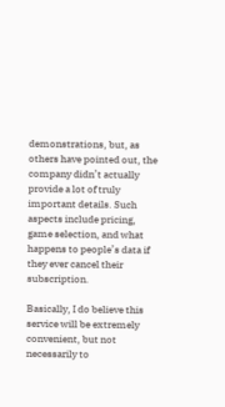demonstrations, but, as others have pointed out, the company didn’t actually provide a lot of truly important details. Such aspects include pricing, game selection, and what happens to people’s data if they ever cancel their subscription.

Basically, I do believe this service will be extremely convenient, but not necessarily to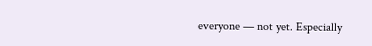everyone — not yet. Especially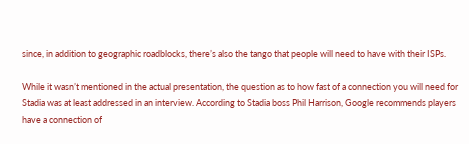since, in addition to geographic roadblocks, there’s also the tango that people will need to have with their ISPs.

While it wasn’t mentioned in the actual presentation, the question as to how fast of a connection you will need for Stadia was at least addressed in an interview. According to Stadia boss Phil Harrison, Google recommends players have a connection of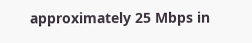approximately 25 Mbps in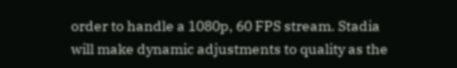order to handle a 1080p, 60 FPS stream. Stadia will make dynamic adjustments to quality as the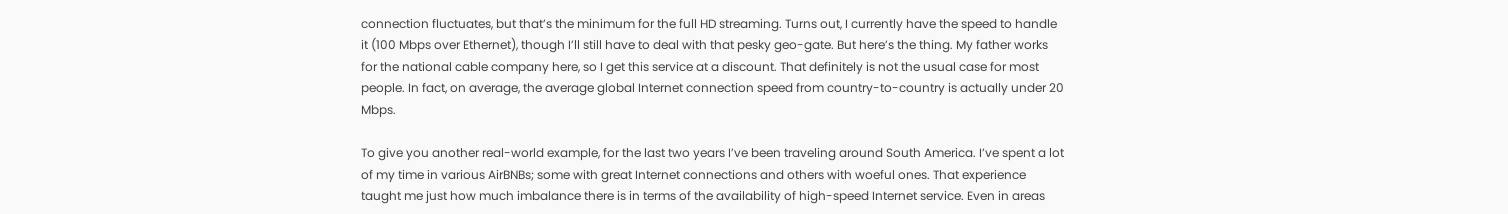connection fluctuates, but that’s the minimum for the full HD streaming. Turns out, I currently have the speed to handle it (100 Mbps over Ethernet), though I’ll still have to deal with that pesky geo-gate. But here’s the thing. My father works for the national cable company here, so I get this service at a discount. That definitely is not the usual case for most people. In fact, on average, the average global Internet connection speed from country-to-country is actually under 20 Mbps.

To give you another real-world example, for the last two years I’ve been traveling around South America. I’ve spent a lot of my time in various AirBNBs; some with great Internet connections and others with woeful ones. That experience taught me just how much imbalance there is in terms of the availability of high-speed Internet service. Even in areas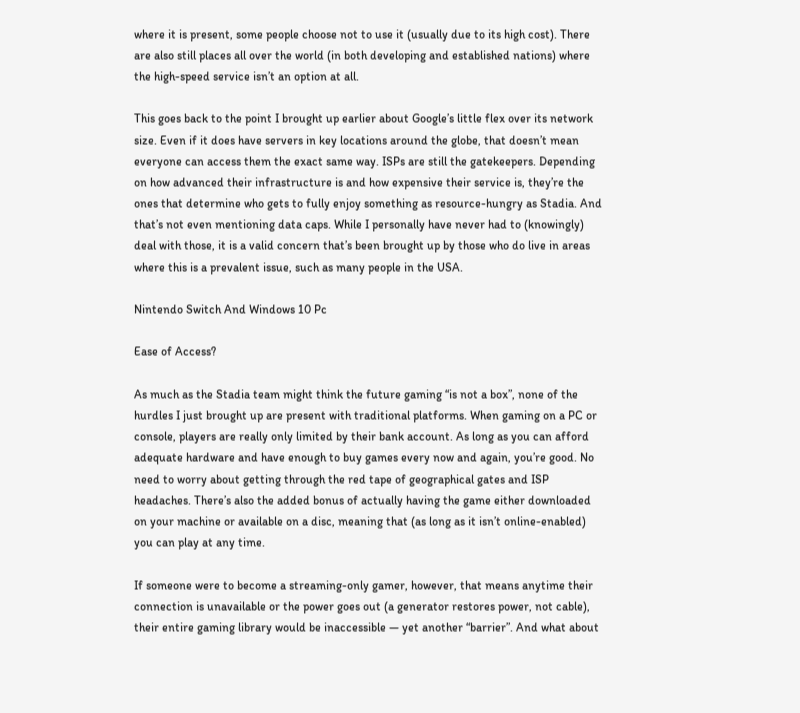where it is present, some people choose not to use it (usually due to its high cost). There are also still places all over the world (in both developing and established nations) where the high-speed service isn’t an option at all.

This goes back to the point I brought up earlier about Google’s little flex over its network size. Even if it does have servers in key locations around the globe, that doesn’t mean everyone can access them the exact same way. ISPs are still the gatekeepers. Depending on how advanced their infrastructure is and how expensive their service is, they’re the ones that determine who gets to fully enjoy something as resource-hungry as Stadia. And that’s not even mentioning data caps. While I personally have never had to (knowingly) deal with those, it is a valid concern that’s been brought up by those who do live in areas where this is a prevalent issue, such as many people in the USA.

Nintendo Switch And Windows 10 Pc

Ease of Access?

As much as the Stadia team might think the future gaming “is not a box”, none of the hurdles I just brought up are present with traditional platforms. When gaming on a PC or console, players are really only limited by their bank account. As long as you can afford adequate hardware and have enough to buy games every now and again, you’re good. No need to worry about getting through the red tape of geographical gates and ISP headaches. There’s also the added bonus of actually having the game either downloaded on your machine or available on a disc, meaning that (as long as it isn’t online-enabled) you can play at any time.

If someone were to become a streaming-only gamer, however, that means anytime their connection is unavailable or the power goes out (a generator restores power, not cable), their entire gaming library would be inaccessible — yet another “barrier”. And what about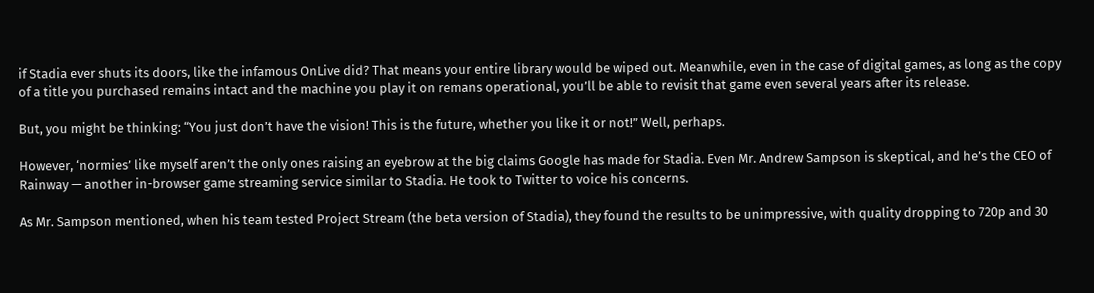if Stadia ever shuts its doors, like the infamous OnLive did? That means your entire library would be wiped out. Meanwhile, even in the case of digital games, as long as the copy of a title you purchased remains intact and the machine you play it on remans operational, you’ll be able to revisit that game even several years after its release.

But, you might be thinking: “You just don’t have the vision! This is the future, whether you like it or not!” Well, perhaps.

However, ‘normies’ like myself aren’t the only ones raising an eyebrow at the big claims Google has made for Stadia. Even Mr. Andrew Sampson is skeptical, and he’s the CEO of Rainway — another in-browser game streaming service similar to Stadia. He took to Twitter to voice his concerns.

As Mr. Sampson mentioned, when his team tested Project Stream (the beta version of Stadia), they found the results to be unimpressive, with quality dropping to 720p and 30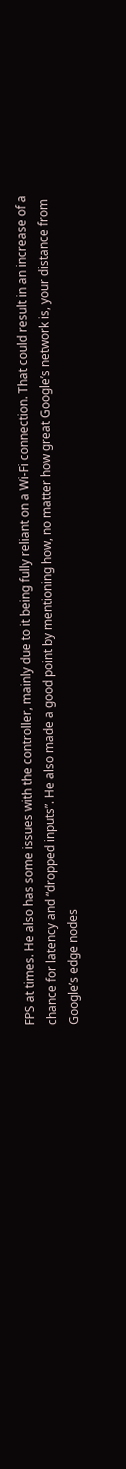FPS at times. He also has some issues with the controller, mainly due to it being fully reliant on a Wi-Fi connection. That could result in an increase of a chance for latency and “dropped inputs”. He also made a good point by mentioning how, no matter how great Google’s network is, your distance from Google’s edge nodes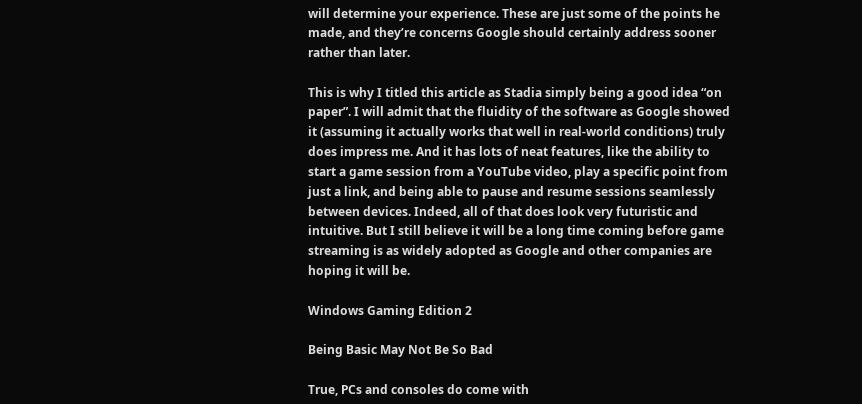will determine your experience. These are just some of the points he made, and they’re concerns Google should certainly address sooner rather than later.

This is why I titled this article as Stadia simply being a good idea “on paper”. I will admit that the fluidity of the software as Google showed it (assuming it actually works that well in real-world conditions) truly does impress me. And it has lots of neat features, like the ability to start a game session from a YouTube video, play a specific point from just a link, and being able to pause and resume sessions seamlessly between devices. Indeed, all of that does look very futuristic and intuitive. But I still believe it will be a long time coming before game streaming is as widely adopted as Google and other companies are hoping it will be.

Windows Gaming Edition 2

Being Basic May Not Be So Bad

True, PCs and consoles do come with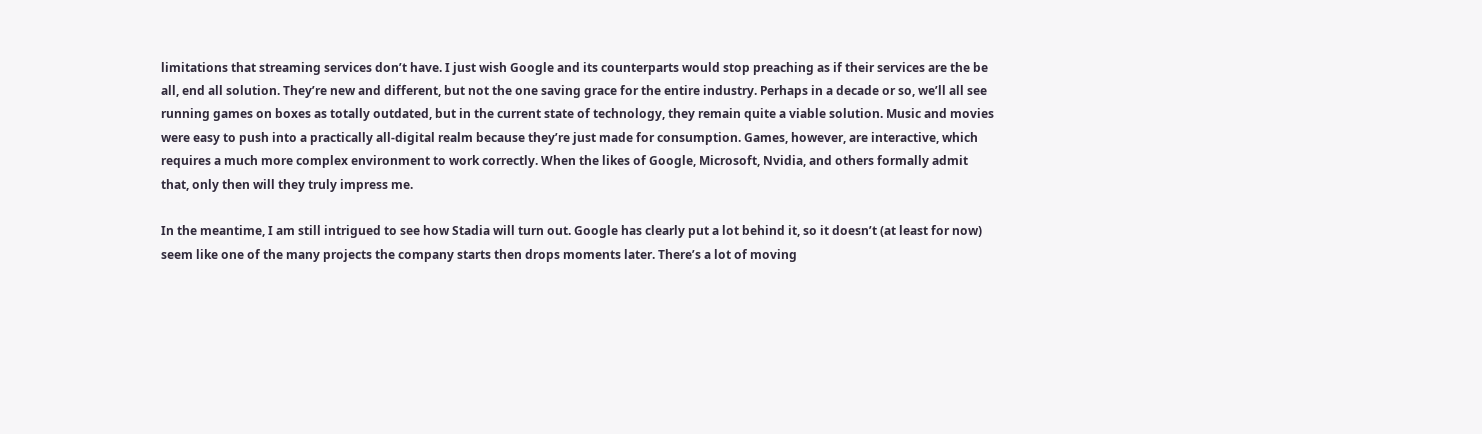limitations that streaming services don’t have. I just wish Google and its counterparts would stop preaching as if their services are the be all, end all solution. They’re new and different, but not the one saving grace for the entire industry. Perhaps in a decade or so, we’ll all see running games on boxes as totally outdated, but in the current state of technology, they remain quite a viable solution. Music and movies were easy to push into a practically all-digital realm because they’re just made for consumption. Games, however, are interactive, which requires a much more complex environment to work correctly. When the likes of Google, Microsoft, Nvidia, and others formally admit that, only then will they truly impress me.

In the meantime, I am still intrigued to see how Stadia will turn out. Google has clearly put a lot behind it, so it doesn’t (at least for now) seem like one of the many projects the company starts then drops moments later. There’s a lot of moving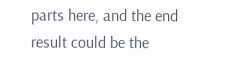parts here, and the end result could be the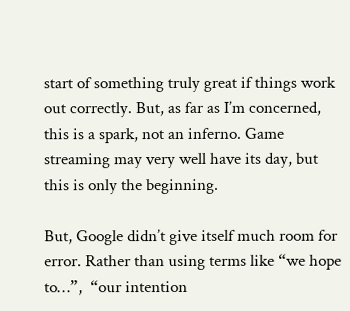start of something truly great if things work out correctly. But, as far as I’m concerned, this is a spark, not an inferno. Game streaming may very well have its day, but this is only the beginning.

But, Google didn’t give itself much room for error. Rather than using terms like “we hope to…”,  “our intention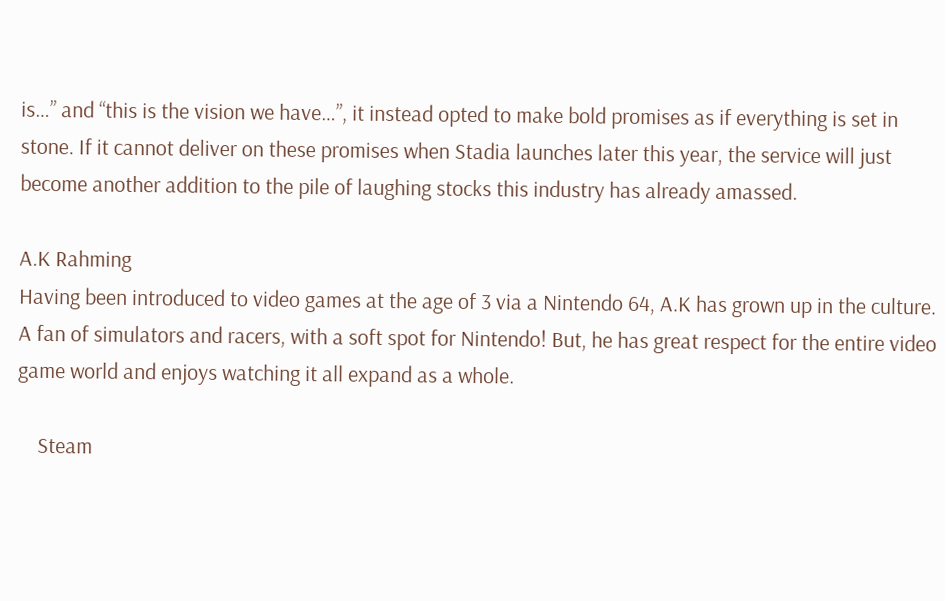is…” and “this is the vision we have…”, it instead opted to make bold promises as if everything is set in stone. If it cannot deliver on these promises when Stadia launches later this year, the service will just become another addition to the pile of laughing stocks this industry has already amassed.

A.K Rahming
Having been introduced to video games at the age of 3 via a Nintendo 64, A.K has grown up in the culture. A fan of simulators and racers, with a soft spot for Nintendo! But, he has great respect for the entire video game world and enjoys watching it all expand as a whole.

    Steam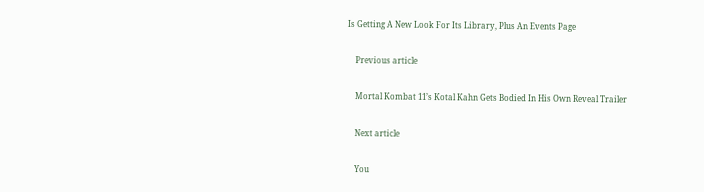Is Getting A New Look For Its Library, Plus An Events Page

    Previous article

    Mortal Kombat 11’s Kotal Kahn Gets Bodied In His Own Reveal Trailer

    Next article

    You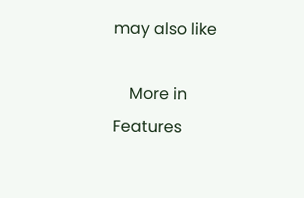may also like

    More in Features